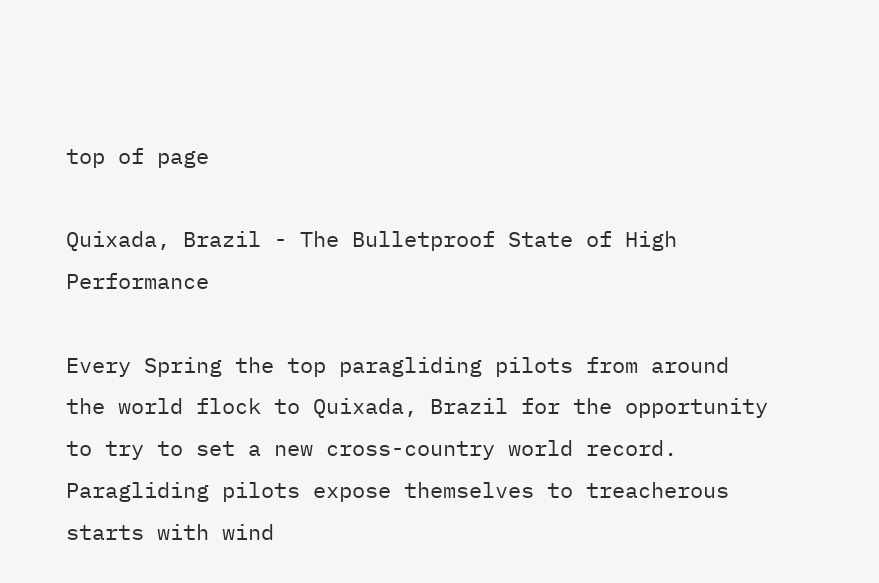top of page

Quixada, Brazil - The Bulletproof State of High Performance

Every Spring the top paragliding pilots from around the world flock to Quixada, Brazil for the opportunity to try to set a new cross-country world record. Paragliding pilots expose themselves to treacherous starts with wind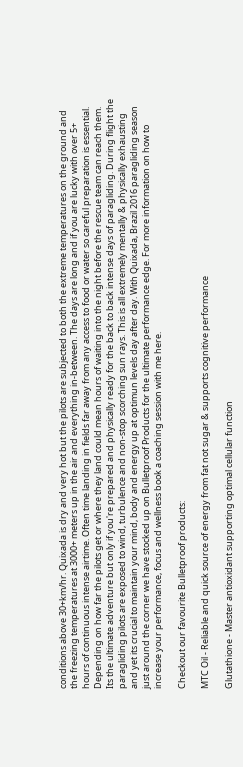conditions above 30+km/hr. Quixada is dry and very hot but the pilots are subjected to both the extreme temperatures on the ground and the freezing temperatures at 3000+ meters up in the air and everything in-between. The days are long and if you are lucky with over 5+ hours of continuous intense airtime. Often time landing in fields far away from any access to food or water so careful preparation is essential. Depending on how far the pilots get or where they land could mean hours of waiting into the night before the rescue team can reach them. Its the ultimate adventure but only if you're prepared and physically ready for the back to back intense days of paragliding. During flight the paragliding pilots are exposed to wind, turbulence and non-stop scorching sun rays. This is all extremely mentally & physically exhausting and yet its crucial to maintain your mind, body and energy up at optimun levels day after day. With Quixada, Brazil 2016 paragliding season just around the corner we have stocked up on Bulletproof Products for the ultimate performance edge. For more information on how to increase your performance, focus and wellness book a coaching session with me here.

Checkout our favourite Bulletproof products:

MTC Oil - Reliable and quick source of energy from fat not sugar & supports cognitive performance

Glutathione - Master antioxidant supporting optimal cellular function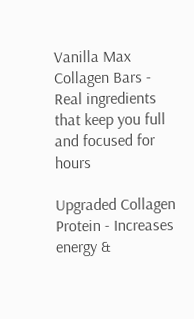Vanilla Max Collagen Bars - Real ingredients that keep you full and focused for hours

Upgraded Collagen Protein - Increases energy &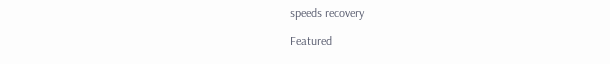speeds recovery

Featured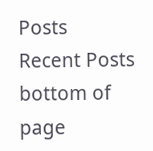Posts
Recent Posts
bottom of page